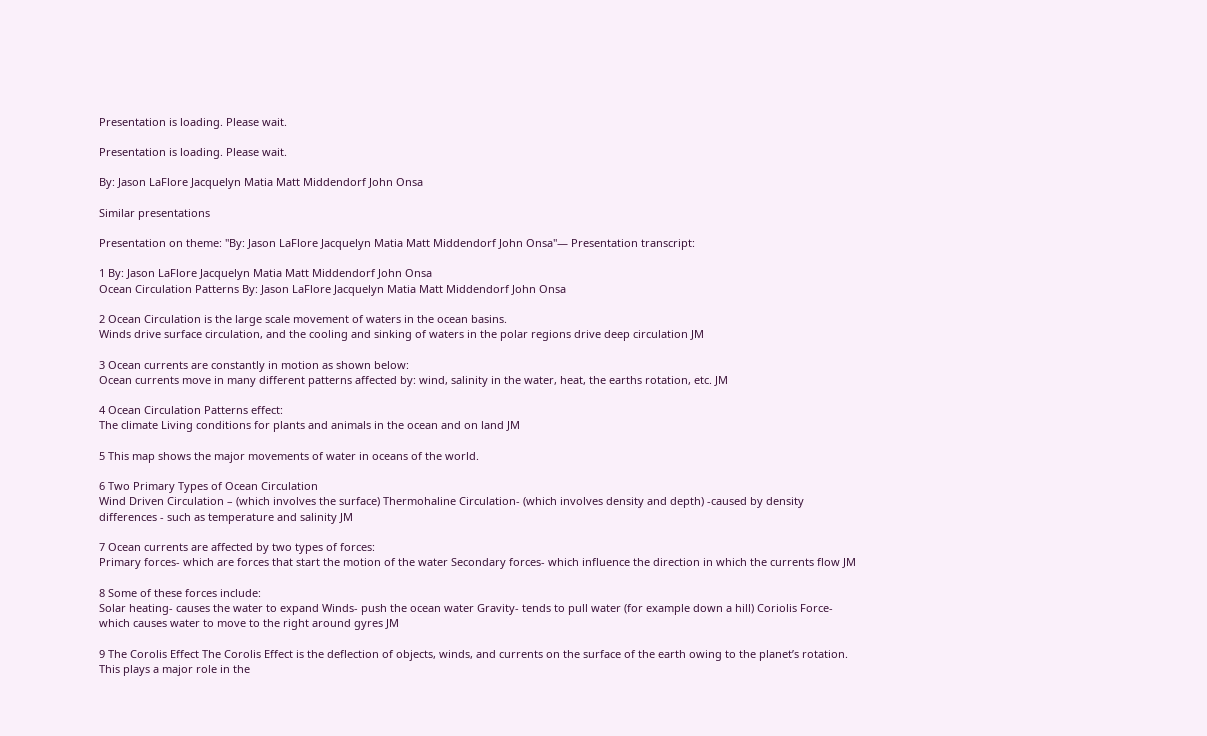Presentation is loading. Please wait.

Presentation is loading. Please wait.

By: Jason LaFlore Jacquelyn Matia Matt Middendorf John Onsa

Similar presentations

Presentation on theme: "By: Jason LaFlore Jacquelyn Matia Matt Middendorf John Onsa"— Presentation transcript:

1 By: Jason LaFlore Jacquelyn Matia Matt Middendorf John Onsa
Ocean Circulation Patterns By: Jason LaFlore Jacquelyn Matia Matt Middendorf John Onsa

2 Ocean Circulation is the large scale movement of waters in the ocean basins.
Winds drive surface circulation, and the cooling and sinking of waters in the polar regions drive deep circulation JM

3 Ocean currents are constantly in motion as shown below:
Ocean currents move in many different patterns affected by: wind, salinity in the water, heat, the earths rotation, etc. JM

4 Ocean Circulation Patterns effect:
The climate Living conditions for plants and animals in the ocean and on land JM

5 This map shows the major movements of water in oceans of the world.

6 Two Primary Types of Ocean Circulation
Wind Driven Circulation – (which involves the surface) Thermohaline Circulation- (which involves density and depth) -caused by density differences - such as temperature and salinity JM

7 Ocean currents are affected by two types of forces:
Primary forces- which are forces that start the motion of the water Secondary forces- which influence the direction in which the currents flow JM

8 Some of these forces include:
Solar heating- causes the water to expand Winds- push the ocean water Gravity- tends to pull water (for example down a hill) Coriolis Force- which causes water to move to the right around gyres JM

9 The Corolis Effect The Corolis Effect is the deflection of objects, winds, and currents on the surface of the earth owing to the planet’s rotation. This plays a major role in the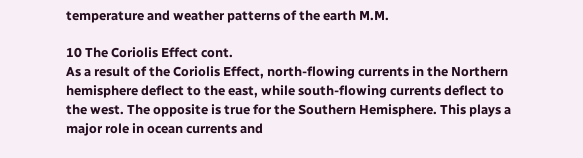temperature and weather patterns of the earth M.M.

10 The Coriolis Effect cont.
As a result of the Coriolis Effect, north-flowing currents in the Northern hemisphere deflect to the east, while south-flowing currents deflect to the west. The opposite is true for the Southern Hemisphere. This plays a major role in ocean currents and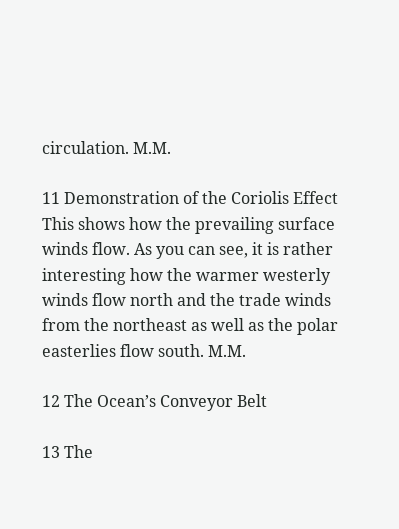circulation. M.M.

11 Demonstration of the Coriolis Effect
This shows how the prevailing surface winds flow. As you can see, it is rather interesting how the warmer westerly winds flow north and the trade winds from the northeast as well as the polar easterlies flow south. M.M.

12 The Ocean’s Conveyor Belt

13 The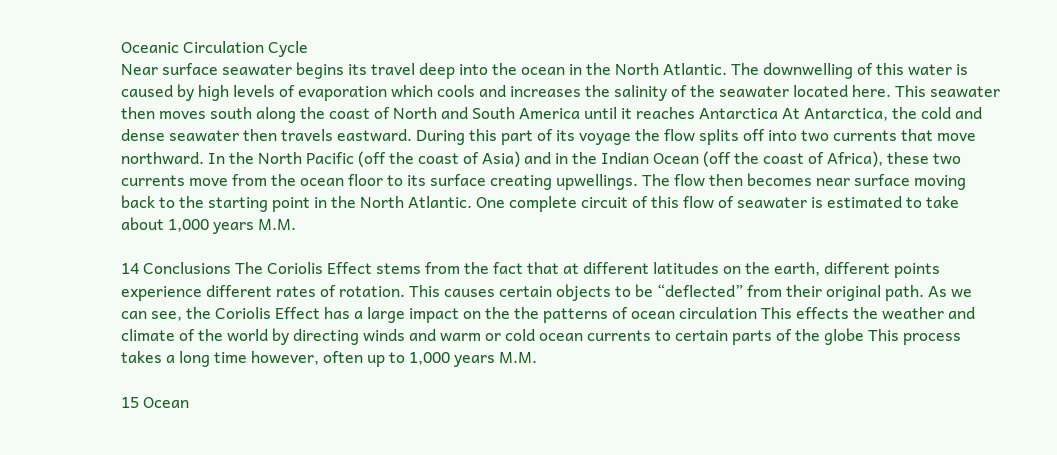Oceanic Circulation Cycle
Near surface seawater begins its travel deep into the ocean in the North Atlantic. The downwelling of this water is caused by high levels of evaporation which cools and increases the salinity of the seawater located here. This seawater then moves south along the coast of North and South America until it reaches Antarctica At Antarctica, the cold and dense seawater then travels eastward. During this part of its voyage the flow splits off into two currents that move northward. In the North Pacific (off the coast of Asia) and in the Indian Ocean (off the coast of Africa), these two currents move from the ocean floor to its surface creating upwellings. The flow then becomes near surface moving back to the starting point in the North Atlantic. One complete circuit of this flow of seawater is estimated to take about 1,000 years M.M.

14 Conclusions The Coriolis Effect stems from the fact that at different latitudes on the earth, different points experience different rates of rotation. This causes certain objects to be “deflected” from their original path. As we can see, the Coriolis Effect has a large impact on the the patterns of ocean circulation This effects the weather and climate of the world by directing winds and warm or cold ocean currents to certain parts of the globe This process takes a long time however, often up to 1,000 years M.M.

15 Ocean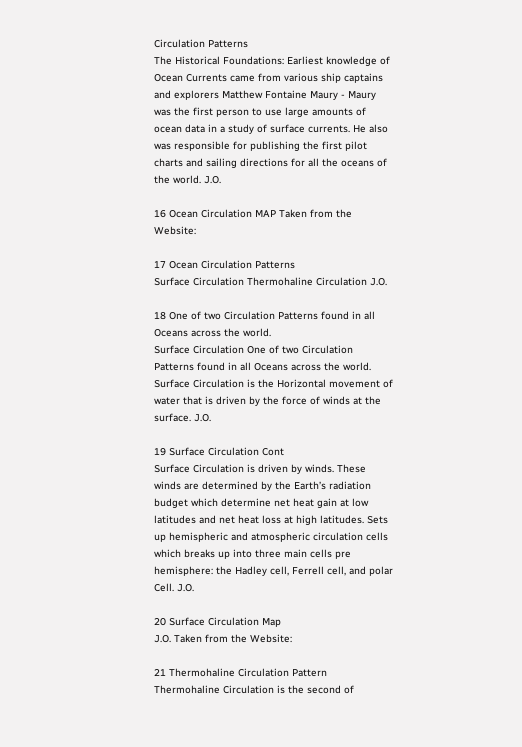Circulation Patterns
The Historical Foundations: Earliest knowledge of Ocean Currents came from various ship captains and explorers Matthew Fontaine Maury - Maury was the first person to use large amounts of ocean data in a study of surface currents. He also was responsible for publishing the first pilot charts and sailing directions for all the oceans of the world. J.O.

16 Ocean Circulation MAP Taken from the Website:

17 Ocean Circulation Patterns
Surface Circulation Thermohaline Circulation J.O.

18 One of two Circulation Patterns found in all Oceans across the world.
Surface Circulation One of two Circulation Patterns found in all Oceans across the world. Surface Circulation is the Horizontal movement of water that is driven by the force of winds at the surface. J.O.

19 Surface Circulation Cont
Surface Circulation is driven by winds. These winds are determined by the Earth’s radiation budget which determine net heat gain at low latitudes and net heat loss at high latitudes. Sets up hemispheric and atmospheric circulation cells which breaks up into three main cells pre hemisphere: the Hadley cell, Ferrell cell, and polar Cell. J.O.

20 Surface Circulation Map
J.O. Taken from the Website:

21 Thermohaline Circulation Pattern
Thermohaline Circulation is the second of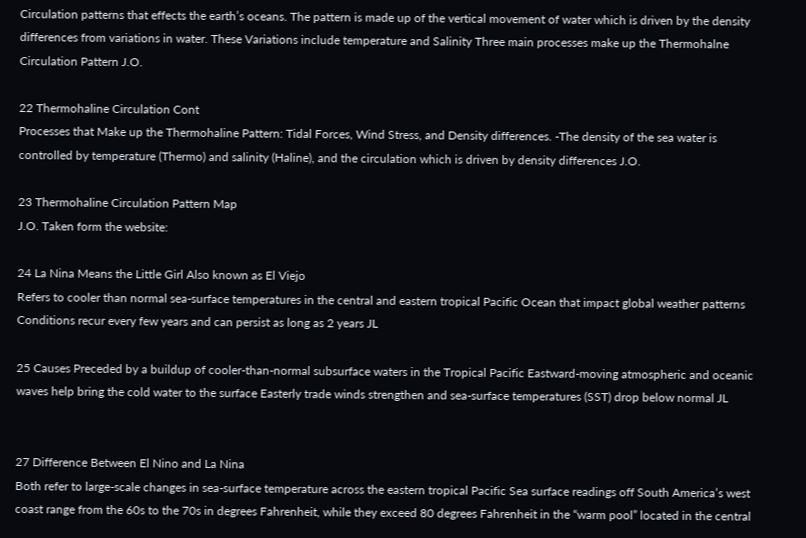Circulation patterns that effects the earth’s oceans. The pattern is made up of the vertical movement of water which is driven by the density differences from variations in water. These Variations include temperature and Salinity Three main processes make up the Thermohalne Circulation Pattern J.O.

22 Thermohaline Circulation Cont
Processes that Make up the Thermohaline Pattern: Tidal Forces, Wind Stress, and Density differences. -The density of the sea water is controlled by temperature (Thermo) and salinity (Haline), and the circulation which is driven by density differences J.O.

23 Thermohaline Circulation Pattern Map
J.O. Taken form the website:

24 La Nina Means the Little Girl Also known as El Viejo
Refers to cooler than normal sea-surface temperatures in the central and eastern tropical Pacific Ocean that impact global weather patterns Conditions recur every few years and can persist as long as 2 years JL

25 Causes Preceded by a buildup of cooler-than-normal subsurface waters in the Tropical Pacific Eastward-moving atmospheric and oceanic waves help bring the cold water to the surface Easterly trade winds strengthen and sea-surface temperatures (SST) drop below normal JL


27 Difference Between El Nino and La Nina
Both refer to large-scale changes in sea-surface temperature across the eastern tropical Pacific Sea surface readings off South America’s west coast range from the 60s to the 70s in degrees Fahrenheit, while they exceed 80 degrees Fahrenheit in the “warm pool” located in the central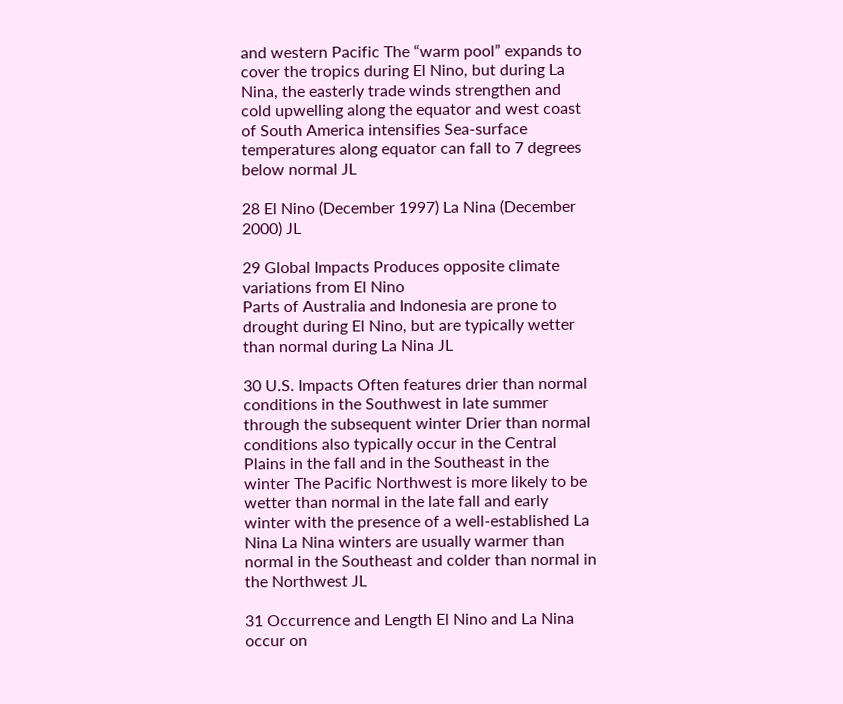and western Pacific The “warm pool” expands to cover the tropics during El Nino, but during La Nina, the easterly trade winds strengthen and cold upwelling along the equator and west coast of South America intensifies Sea-surface temperatures along equator can fall to 7 degrees below normal JL

28 El Nino (December 1997) La Nina (December 2000) JL

29 Global Impacts Produces opposite climate variations from El Nino
Parts of Australia and Indonesia are prone to drought during El Nino, but are typically wetter than normal during La Nina JL

30 U.S. Impacts Often features drier than normal conditions in the Southwest in late summer through the subsequent winter Drier than normal conditions also typically occur in the Central Plains in the fall and in the Southeast in the winter The Pacific Northwest is more likely to be wetter than normal in the late fall and early winter with the presence of a well-established La Nina La Nina winters are usually warmer than normal in the Southeast and colder than normal in the Northwest JL

31 Occurrence and Length El Nino and La Nina occur on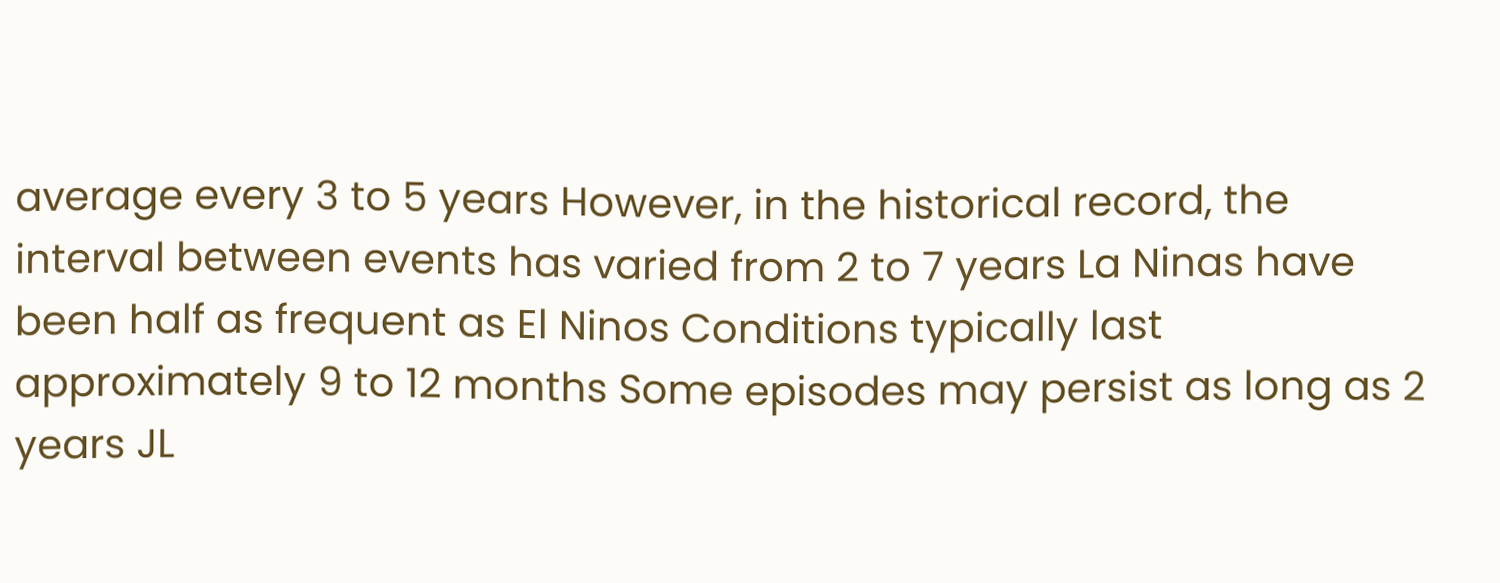average every 3 to 5 years However, in the historical record, the interval between events has varied from 2 to 7 years La Ninas have been half as frequent as El Ninos Conditions typically last approximately 9 to 12 months Some episodes may persist as long as 2 years JL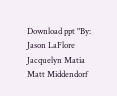Download ppt "By: Jason LaFlore Jacquelyn Matia Matt Middendorf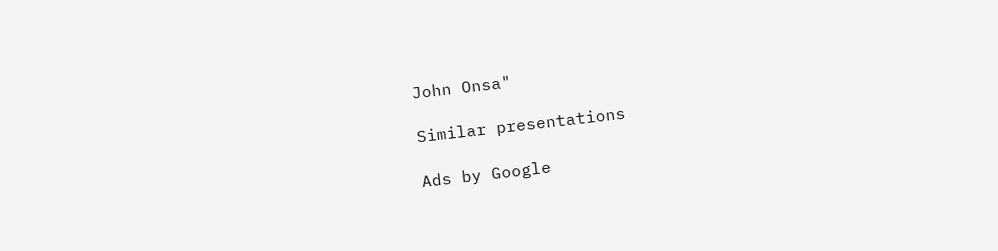John Onsa"

Similar presentations

Ads by Google